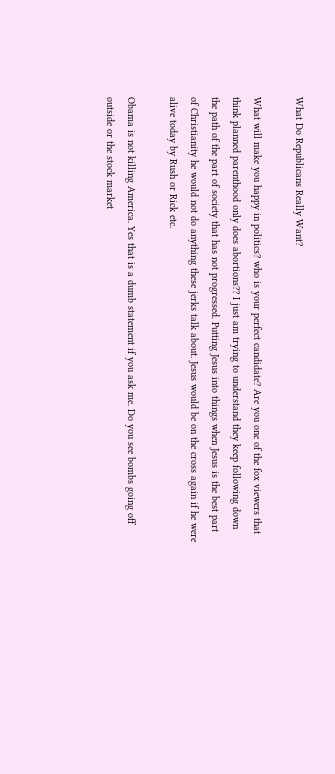What Do Republicans Really Want?

What will make you happy in politics? who is your perfect candidate? Are you one of the fox viewers that think planned parenthood only does abortions?? I just am trying to understand they keep following down the path of the part of society that has not progressed. Putting Jesus into things when Jesus is the best part of Christianity he would not do anything these jerks talk about. Jesus would be on the cross again if he were alive today by Rush or Rick etc.

Obama is not killing America. Yes that is a dumb statement if you ask me. Do you see bombs going off outside or the stock market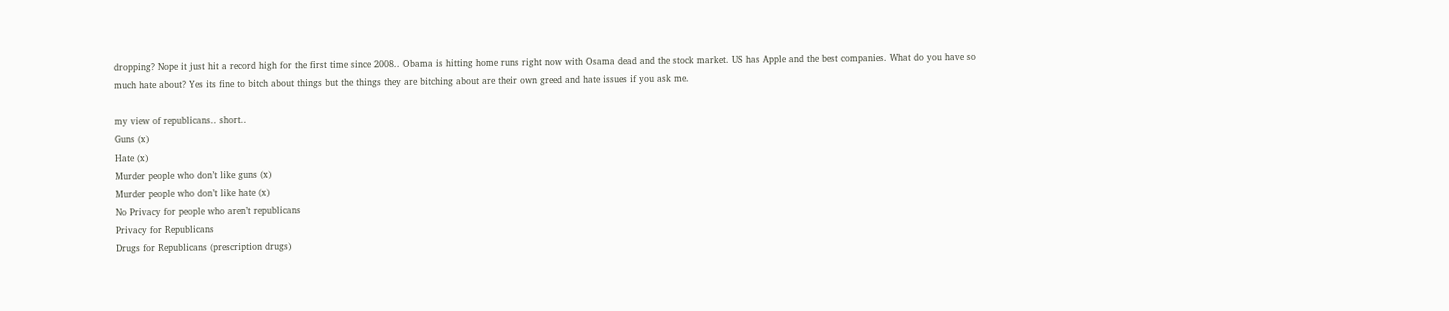dropping? Nope it just hit a record high for the first time since 2008.. Obama is hitting home runs right now with Osama dead and the stock market. US has Apple and the best companies. What do you have so much hate about? Yes its fine to bitch about things but the things they are bitching about are their own greed and hate issues if you ask me.

my view of republicans.. short..
Guns (x)
Hate (x)
Murder people who don’t like guns (x)
Murder people who don’t like hate (x)
No Privacy for people who aren’t republicans
Privacy for Republicans
Drugs for Republicans (prescription drugs)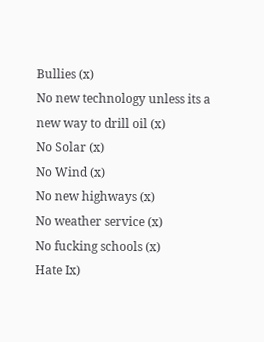Bullies (x)
No new technology unless its a new way to drill oil (x)
No Solar (x)
No Wind (x)
No new highways (x)
No weather service (x)
No fucking schools (x)
Hate Ix)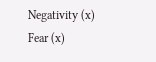Negativity (x)
Fear (x)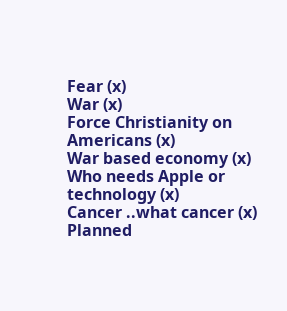Fear (x)
War (x)
Force Christianity on Americans (x)
War based economy (x)
Who needs Apple or technology (x)
Cancer ..what cancer (x)
Planned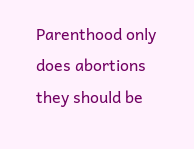Parenthood only does abortions they should be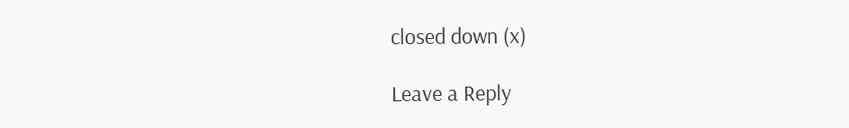closed down (x)

Leave a Reply